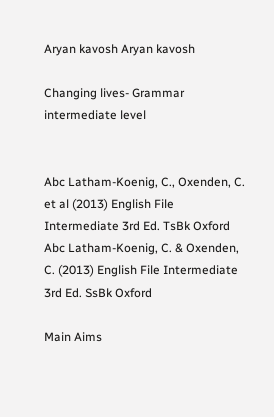Aryan kavosh Aryan kavosh

Changing lives- Grammar
intermediate level


Abc Latham-Koenig, C., Oxenden, C. et al (2013) English File Intermediate 3rd Ed. TsBk Oxford
Abc Latham-Koenig, C. & Oxenden, C. (2013) English File Intermediate 3rd Ed. SsBk Oxford

Main Aims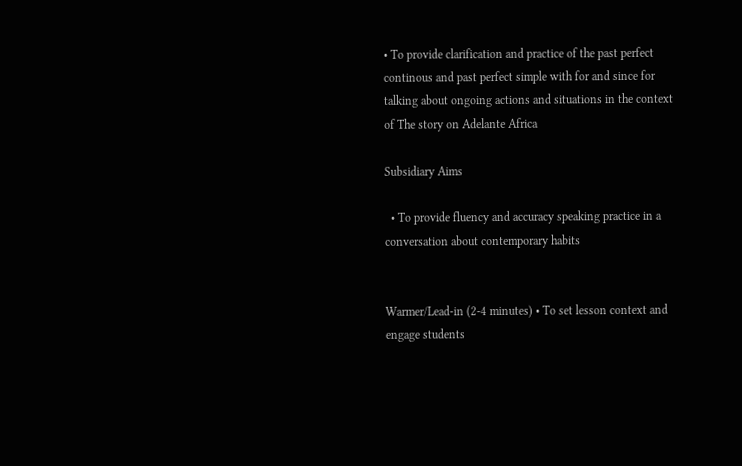• To provide clarification and practice of the past perfect continous and past perfect simple with for and since for talking about ongoing actions and situations in the context of The story on Adelante Africa

Subsidiary Aims

  • To provide fluency and accuracy speaking practice in a conversation about contemporary habits


Warmer/Lead-in (2-4 minutes) • To set lesson context and engage students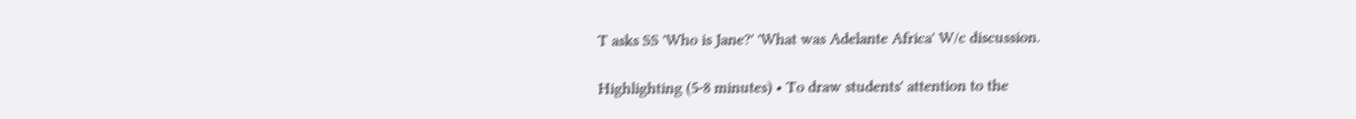T asks SS 'Who is Jane?' 'What was Adelante Africa' W/c discussion.

Highlighting (5-8 minutes) • To draw students' attention to the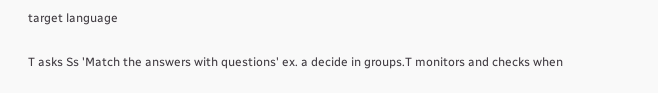target language

T asks Ss 'Match the answers with questions' ex. a decide in groups.T monitors and checks when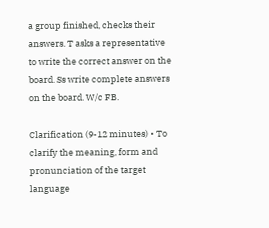a group finished, checks their answers. T asks a representative to write the correct answer on the board. Ss write complete answers on the board. W/c FB.

Clarification (9-12 minutes) • To clarify the meaning, form and pronunciation of the target language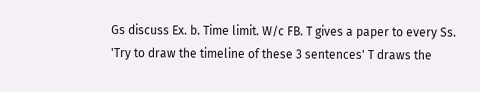Gs discuss Ex. b. Time limit. W/c FB. T gives a paper to every Ss. 'Try to draw the timeline of these 3 sentences' T draws the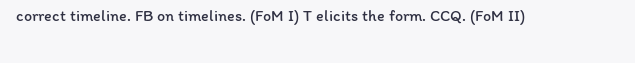correct timeline. FB on timelines. (FoM I) T elicits the form. CCQ. (FoM II)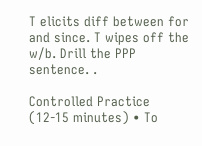T elicits diff between for and since. T wipes off the w/b. Drill the PPP sentence. .

Controlled Practice (12-15 minutes) • To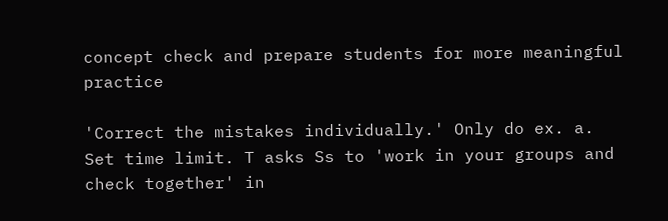concept check and prepare students for more meaningful practice

'Correct the mistakes individually.' Only do ex. a. Set time limit. T asks Ss to 'work in your groups and check together' in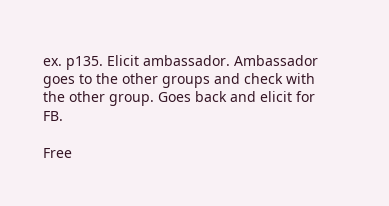ex. p135. Elicit ambassador. Ambassador goes to the other groups and check with the other group. Goes back and elicit for FB.

Free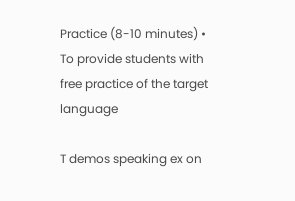Practice (8-10 minutes) • To provide students with free practice of the target language

T demos speaking ex on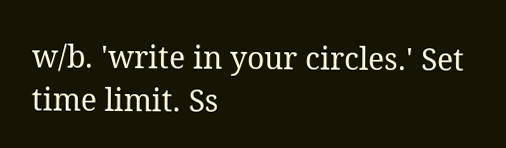w/b. 'write in your circles.' Set time limit. Ss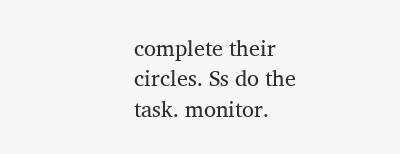complete their circles. Ss do the task. monitor.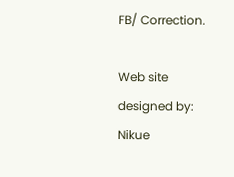FB/ Correction.

Web site designed by: Nikue